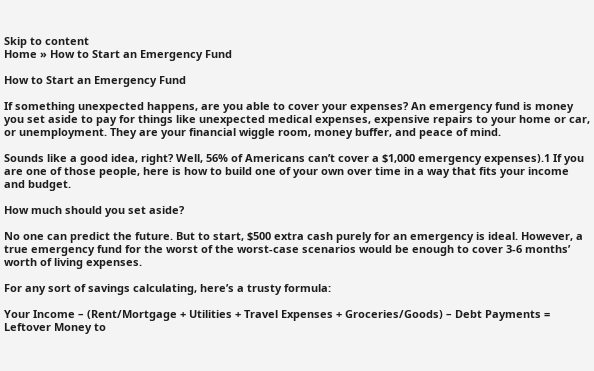Skip to content
Home » How to Start an Emergency Fund

How to Start an Emergency Fund

If something unexpected happens, are you able to cover your expenses? An emergency fund is money you set aside to pay for things like unexpected medical expenses, expensive repairs to your home or car, or unemployment. They are your financial wiggle room, money buffer, and peace of mind.

Sounds like a good idea, right? Well, 56% of Americans can’t cover a $1,000 emergency expenses).1 If you are one of those people, here is how to build one of your own over time in a way that fits your income and budget.

How much should you set aside?

No one can predict the future. But to start, $500 extra cash purely for an emergency is ideal. However, a true emergency fund for the worst of the worst-case scenarios would be enough to cover 3-6 months’ worth of living expenses.

For any sort of savings calculating, here’s a trusty formula:

Your Income – (Rent/Mortgage + Utilities + Travel Expenses + Groceries/Goods) – Debt Payments = Leftover Money to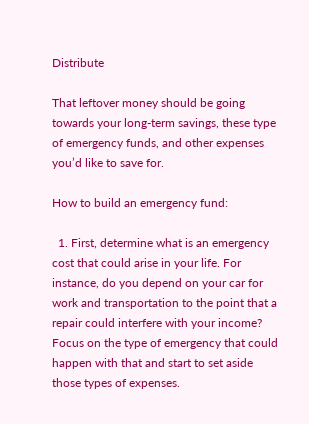Distribute

That leftover money should be going towards your long-term savings, these type of emergency funds, and other expenses you’d like to save for.

How to build an emergency fund:

  1. First, determine what is an emergency cost that could arise in your life. For instance, do you depend on your car for work and transportation to the point that a repair could interfere with your income? Focus on the type of emergency that could happen with that and start to set aside those types of expenses.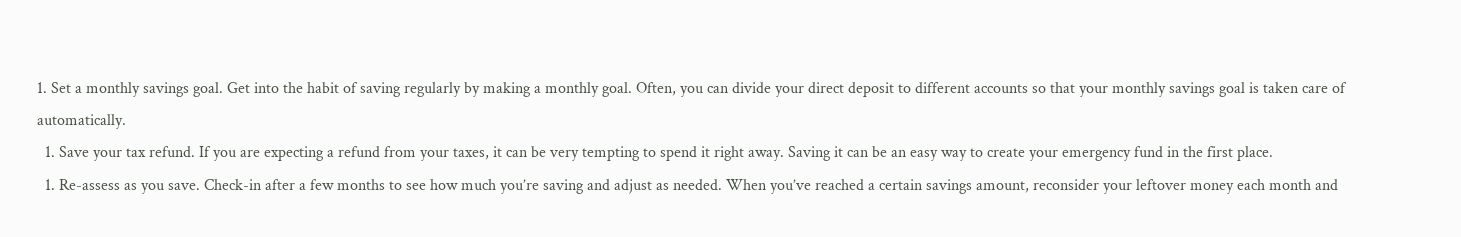1. Set a monthly savings goal. Get into the habit of saving regularly by making a monthly goal. Often, you can divide your direct deposit to different accounts so that your monthly savings goal is taken care of automatically.
  1. Save your tax refund. If you are expecting a refund from your taxes, it can be very tempting to spend it right away. Saving it can be an easy way to create your emergency fund in the first place.
  1. Re-assess as you save. Check-in after a few months to see how much you’re saving and adjust as needed. When you’ve reached a certain savings amount, reconsider your leftover money each month and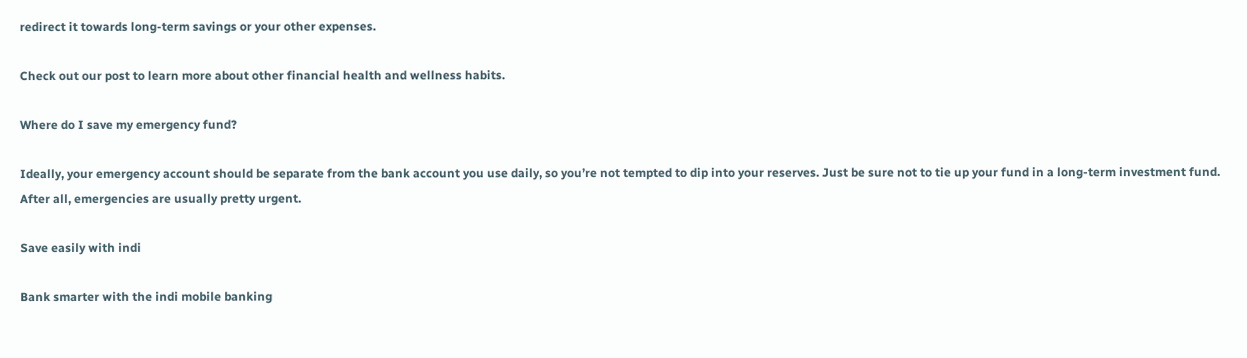redirect it towards long-term savings or your other expenses.

Check out our post to learn more about other financial health and wellness habits.

Where do I save my emergency fund?

Ideally, your emergency account should be separate from the bank account you use daily, so you’re not tempted to dip into your reserves. Just be sure not to tie up your fund in a long-term investment fund. After all, emergencies are usually pretty urgent.

Save easily with indi

Bank smarter with the indi mobile banking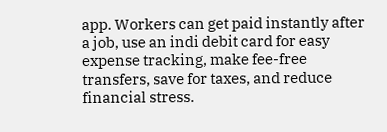app. Workers can get paid instantly after a job, use an indi debit card for easy expense tracking, make fee-free transfers, save for taxes, and reduce financial stress.